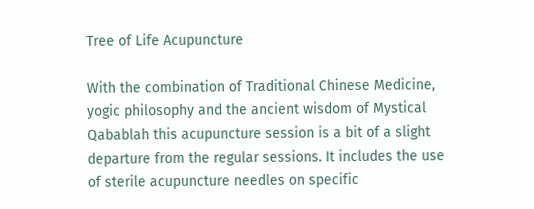Tree of Life Acupuncture

With the combination of Traditional Chinese Medicine, yogic philosophy and the ancient wisdom of Mystical Qabablah this acupuncture session is a bit of a slight departure from the regular sessions. It includes the use of sterile acupuncture needles on specific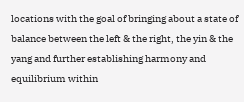locations with the goal of bringing about a state of balance between the left & the right, the yin & the yang and further establishing harmony and equilibrium within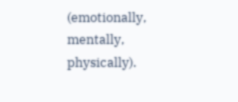(emotionally, mentally, physically).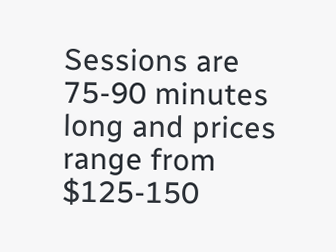Sessions are 75-90 minutes long and prices range from $125-150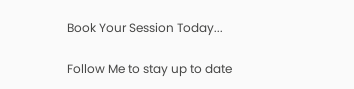Book Your Session Today...

Follow Me to stay up to date